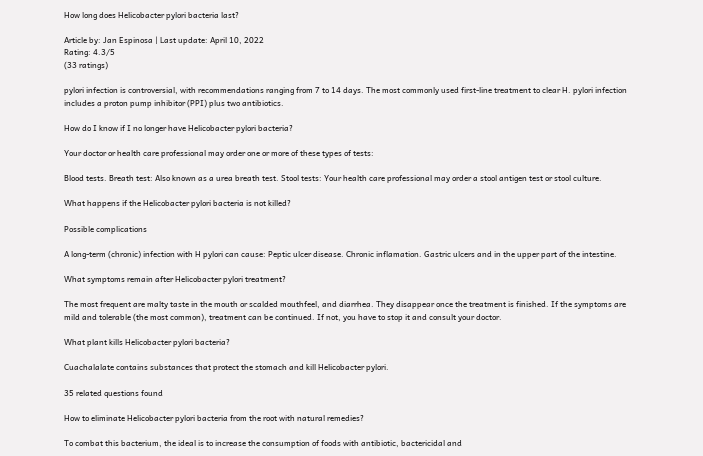How long does Helicobacter pylori bacteria last?

Article by: Jan Espinosa | Last update: April 10, 2022
Rating: 4.3/5
(33 ratings)

pylori infection is controversial, with recommendations ranging from 7 to 14 days. The most commonly used first-line treatment to clear H. pylori infection includes a proton pump inhibitor (PPI) plus two antibiotics.

How do I know if I no longer have Helicobacter pylori bacteria?

Your doctor or health care professional may order one or more of these types of tests:

Blood tests. Breath test: Also known as a urea breath test. Stool tests: Your health care professional may order a stool antigen test or stool culture.

What happens if the Helicobacter pylori bacteria is not killed?

Possible complications

A long-term (chronic) infection with H pylori can cause: Peptic ulcer disease. Chronic inflamation. Gastric ulcers and in the upper part of the intestine.

What symptoms remain after Helicobacter pylori treatment?

The most frequent are malty taste in the mouth or scalded mouthfeel, and diarrhea. They disappear once the treatment is finished. If the symptoms are mild and tolerable (the most common), treatment can be continued. If not, you have to stop it and consult your doctor.

What plant kills Helicobacter pylori bacteria?

Cuachalalate contains substances that protect the stomach and kill Helicobacter pylori.

35 related questions found

How to eliminate Helicobacter pylori bacteria from the root with natural remedies?

To combat this bacterium, the ideal is to increase the consumption of foods with antibiotic, bactericidal and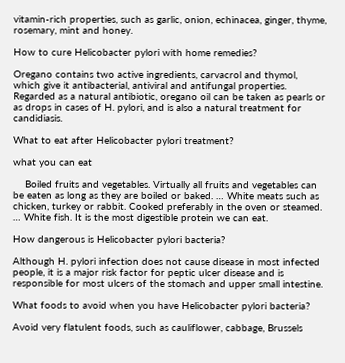vitamin-rich properties, such as garlic, onion, echinacea, ginger, thyme, rosemary, mint and honey.

How to cure Helicobacter pylori with home remedies?

Oregano contains two active ingredients, carvacrol and thymol, which give it antibacterial, antiviral and antifungal properties. Regarded as a natural antibiotic, oregano oil can be taken as pearls or as drops in cases of H. pylori, and is also a natural treatment for candidiasis.

What to eat after Helicobacter pylori treatment?

what you can eat

    Boiled fruits and vegetables. Virtually all fruits and vegetables can be eaten as long as they are boiled or baked. … White meats such as chicken, turkey or rabbit. Cooked preferably in the oven or steamed. … White fish. It is the most digestible protein we can eat.

How dangerous is Helicobacter pylori bacteria?

Although H. pylori infection does not cause disease in most infected people, it is a major risk factor for peptic ulcer disease and is responsible for most ulcers of the stomach and upper small intestine.

What foods to avoid when you have Helicobacter pylori bacteria?

Avoid very flatulent foods, such as cauliflower, cabbage, Brussels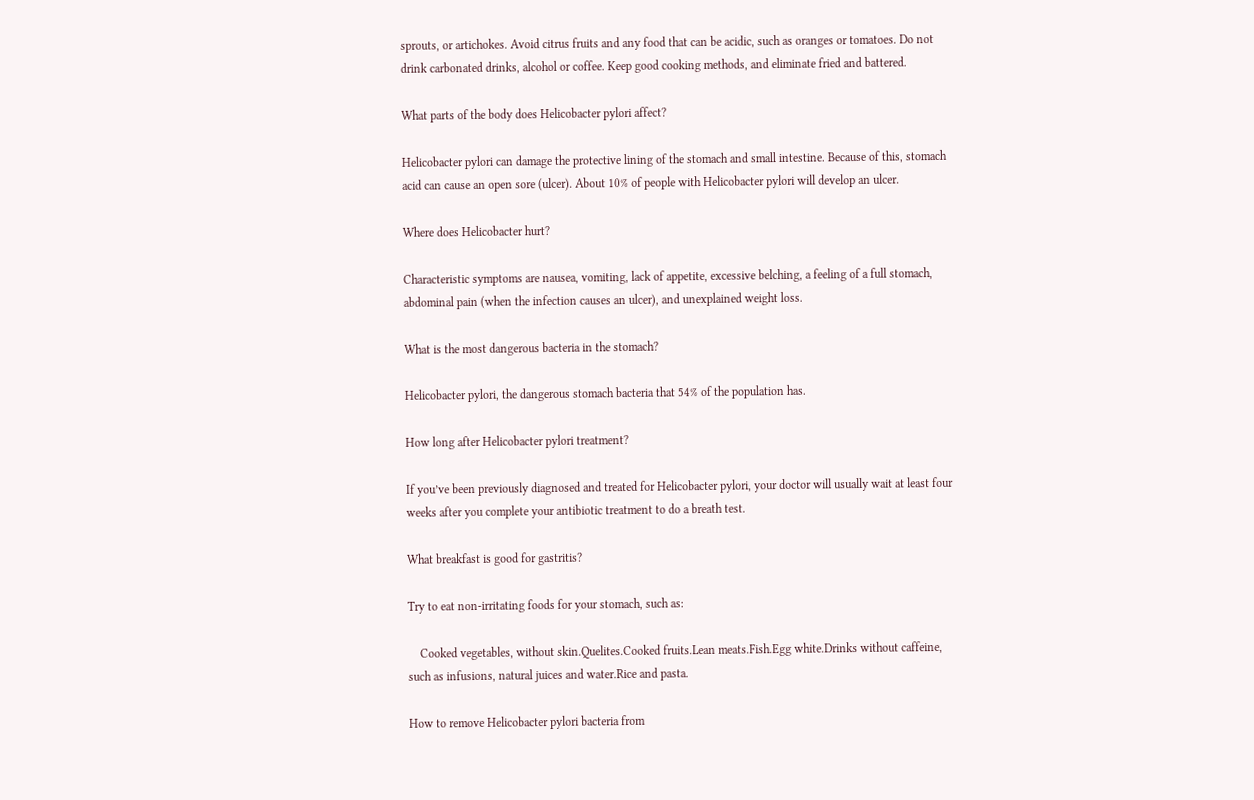sprouts, or artichokes. Avoid citrus fruits and any food that can be acidic, such as oranges or tomatoes. Do not drink carbonated drinks, alcohol or coffee. Keep good cooking methods, and eliminate fried and battered.

What parts of the body does Helicobacter pylori affect?

Helicobacter pylori can damage the protective lining of the stomach and small intestine. Because of this, stomach acid can cause an open sore (ulcer). About 10% of people with Helicobacter pylori will develop an ulcer.

Where does Helicobacter hurt?

Characteristic symptoms are nausea, vomiting, lack of appetite, excessive belching, a feeling of a full stomach, abdominal pain (when the infection causes an ulcer), and unexplained weight loss.

What is the most dangerous bacteria in the stomach?

Helicobacter pylori, the dangerous stomach bacteria that 54% of the population has.

How long after Helicobacter pylori treatment?

If you’ve been previously diagnosed and treated for Helicobacter pylori, your doctor will usually wait at least four weeks after you complete your antibiotic treatment to do a breath test.

What breakfast is good for gastritis?

Try to eat non-irritating foods for your stomach, such as:

    Cooked vegetables, without skin.Quelites.Cooked fruits.Lean meats.Fish.Egg white.Drinks without caffeine, such as infusions, natural juices and water.Rice and pasta.

How to remove Helicobacter pylori bacteria from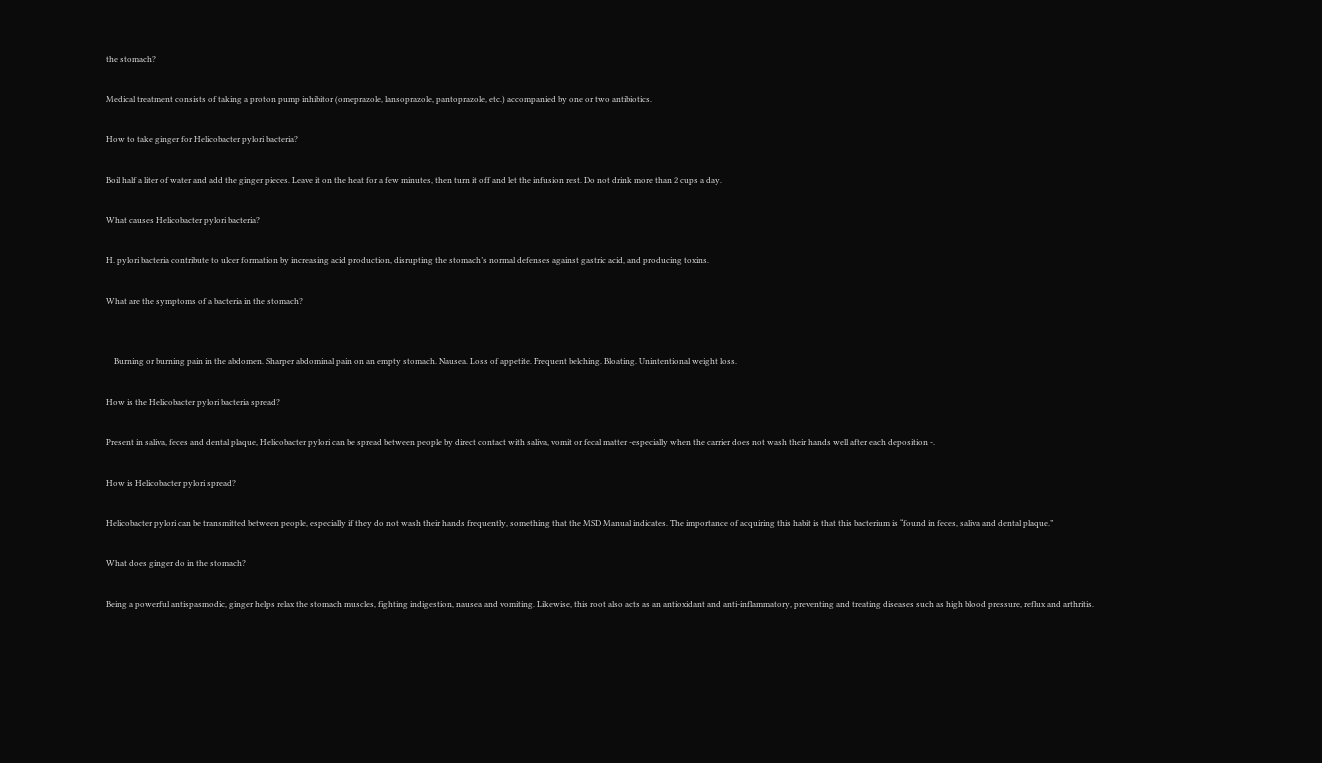the stomach?

Medical treatment consists of taking a proton pump inhibitor (omeprazole, lansoprazole, pantoprazole, etc.) accompanied by one or two antibiotics.

How to take ginger for Helicobacter pylori bacteria?

Boil half a liter of water and add the ginger pieces. Leave it on the heat for a few minutes, then turn it off and let the infusion rest. Do not drink more than 2 cups a day.

What causes Helicobacter pylori bacteria?

H. pylori bacteria contribute to ulcer formation by increasing acid production, disrupting the stomach’s normal defenses against gastric acid, and producing toxins.

What are the symptoms of a bacteria in the stomach?


    Burning or burning pain in the abdomen. Sharper abdominal pain on an empty stomach. Nausea. Loss of appetite. Frequent belching. Bloating. Unintentional weight loss.

How is the Helicobacter pylori bacteria spread?

Present in saliva, feces and dental plaque, Helicobacter pylori can be spread between people by direct contact with saliva, vomit or fecal matter -especially when the carrier does not wash their hands well after each deposition -.

How is Helicobacter pylori spread?

Helicobacter pylori can be transmitted between people, especially if they do not wash their hands frequently, something that the MSD Manual indicates. The importance of acquiring this habit is that this bacterium is “found in feces, saliva and dental plaque.”

What does ginger do in the stomach?

Being a powerful antispasmodic, ginger helps relax the stomach muscles, fighting indigestion, nausea and vomiting. Likewise, this root also acts as an antioxidant and anti-inflammatory, preventing and treating diseases such as high blood pressure, reflux and arthritis.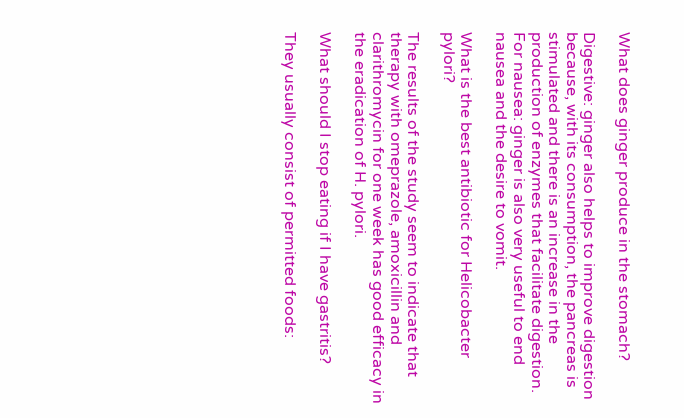What does ginger produce in the stomach?

Digestive: ginger also helps to improve digestion because, with its consumption, the pancreas is stimulated and there is an increase in the production of enzymes that facilitate digestion. For nausea: ginger is also very useful to end nausea and the desire to vomit.

What is the best antibiotic for Helicobacter pylori?

The results of the study seem to indicate that therapy with omeprazole, amoxicillin and clarithromycin for one week has good efficacy in the eradication of H. pylori.

What should I stop eating if I have gastritis?

They usually consist of permitted foods: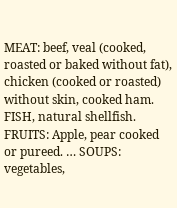MEAT: beef, veal (cooked, roasted or baked without fat), chicken (cooked or roasted) without skin, cooked ham. FISH, natural shellfish. FRUITS: Apple, pear cooked or pureed. … SOUPS: vegetables,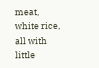meat, white rice, all with little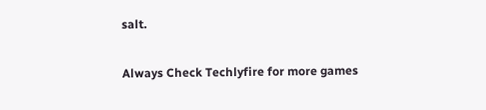salt.

Always Check Techlyfire for more games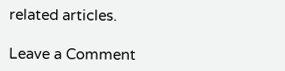related articles.

Leave a Comment